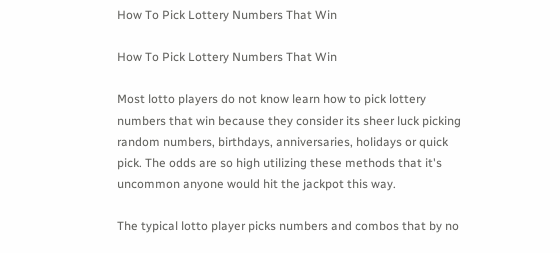How To Pick Lottery Numbers That Win

How To Pick Lottery Numbers That Win

Most lotto players do not know learn how to pick lottery numbers that win because they consider its sheer luck picking random numbers, birthdays, anniversaries, holidays or quick pick. The odds are so high utilizing these methods that it's uncommon anyone would hit the jackpot this way.

The typical lotto player picks numbers and combos that by no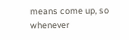means come up, so whenever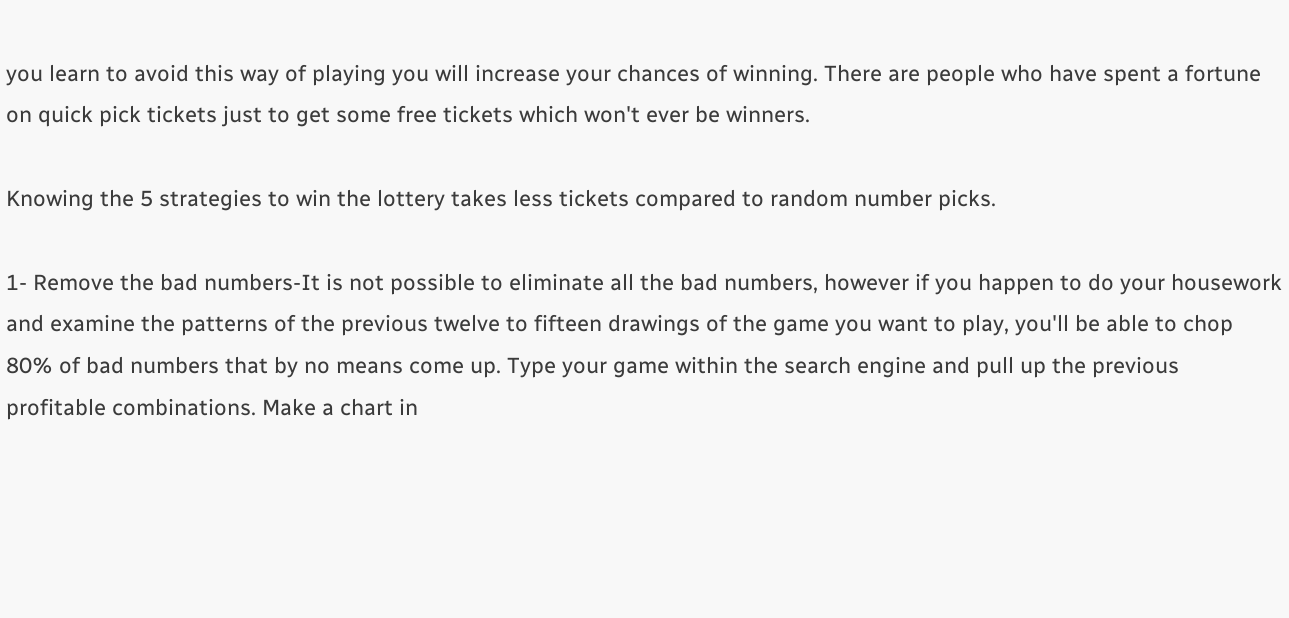you learn to avoid this way of playing you will increase your chances of winning. There are people who have spent a fortune on quick pick tickets just to get some free tickets which won't ever be winners.

Knowing the 5 strategies to win the lottery takes less tickets compared to random number picks.

1- Remove the bad numbers-It is not possible to eliminate all the bad numbers, however if you happen to do your housework and examine the patterns of the previous twelve to fifteen drawings of the game you want to play, you'll be able to chop 80% of bad numbers that by no means come up. Type your game within the search engine and pull up the previous profitable combinations. Make a chart in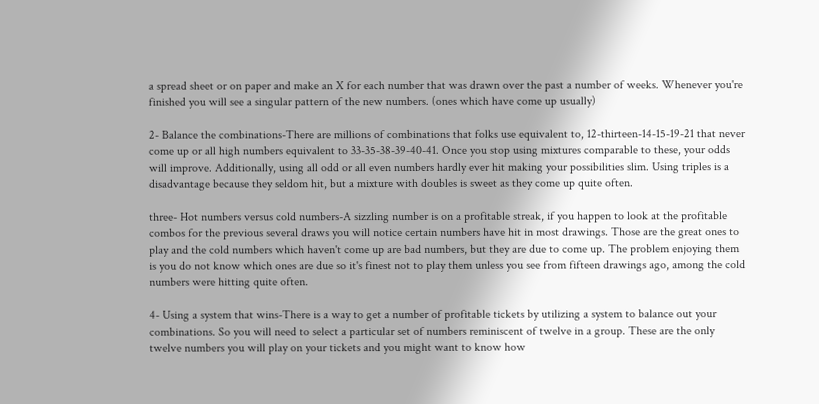a spread sheet or on paper and make an X for each number that was drawn over the past a number of weeks. Whenever you're finished you will see a singular pattern of the new numbers. (ones which have come up usually)

2- Balance the combinations-There are millions of combinations that folks use equivalent to, 12-thirteen-14-15-19-21 that never come up or all high numbers equivalent to 33-35-38-39-40-41. Once you stop using mixtures comparable to these, your odds will improve. Additionally, using all odd or all even numbers hardly ever hit making your possibilities slim. Using triples is a disadvantage because they seldom hit, but a mixture with doubles is sweet as they come up quite often.

three- Hot numbers versus cold numbers-A sizzling number is on a profitable streak, if you happen to look at the profitable combos for the previous several draws you will notice certain numbers have hit in most drawings. Those are the great ones to play and the cold numbers which haven't come up are bad numbers, but they are due to come up. The problem enjoying them is you do not know which ones are due so it's finest not to play them unless you see from fifteen drawings ago, among the cold numbers were hitting quite often.

4- Using a system that wins-There is a way to get a number of profitable tickets by utilizing a system to balance out your combinations. So you will need to select a particular set of numbers reminiscent of twelve in a group. These are the only twelve numbers you will play on your tickets and you might want to know how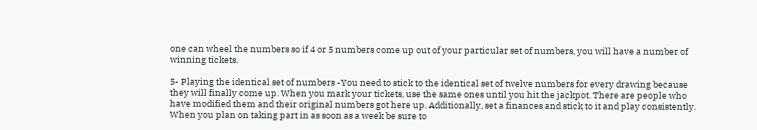one can wheel the numbers so if 4 or 5 numbers come up out of your particular set of numbers, you will have a number of winning tickets.

5- Playing the identical set of numbers -You need to stick to the identical set of twelve numbers for every drawing because they will finally come up. When you mark your tickets, use the same ones until you hit the jackpot. There are people who have modified them and their original numbers got here up. Additionally, set a finances and stick to it and play consistently. When you plan on taking part in as soon as a week be sure to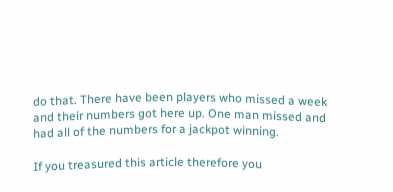do that. There have been players who missed a week and their numbers got here up. One man missed and had all of the numbers for a jackpot winning.

If you treasured this article therefore you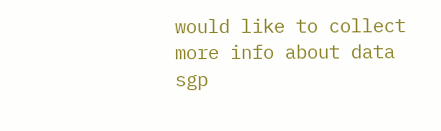would like to collect more info about data sgp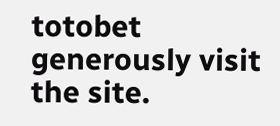totobet generously visit the site.